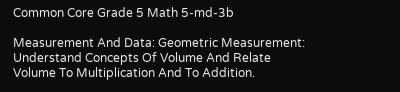Common Core Grade 5 Math 5-md-3b

Measurement And Data: Geometric Measurement: Understand Concepts Of Volume And Relate Volume To Multiplication And To Addition.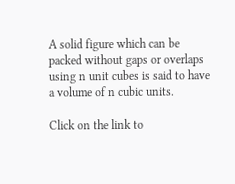A solid figure which can be packed without gaps or overlaps using n unit cubes is said to have a volume of n cubic units.

Click on the link to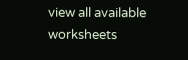view all available worksheets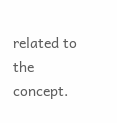related to the concept.